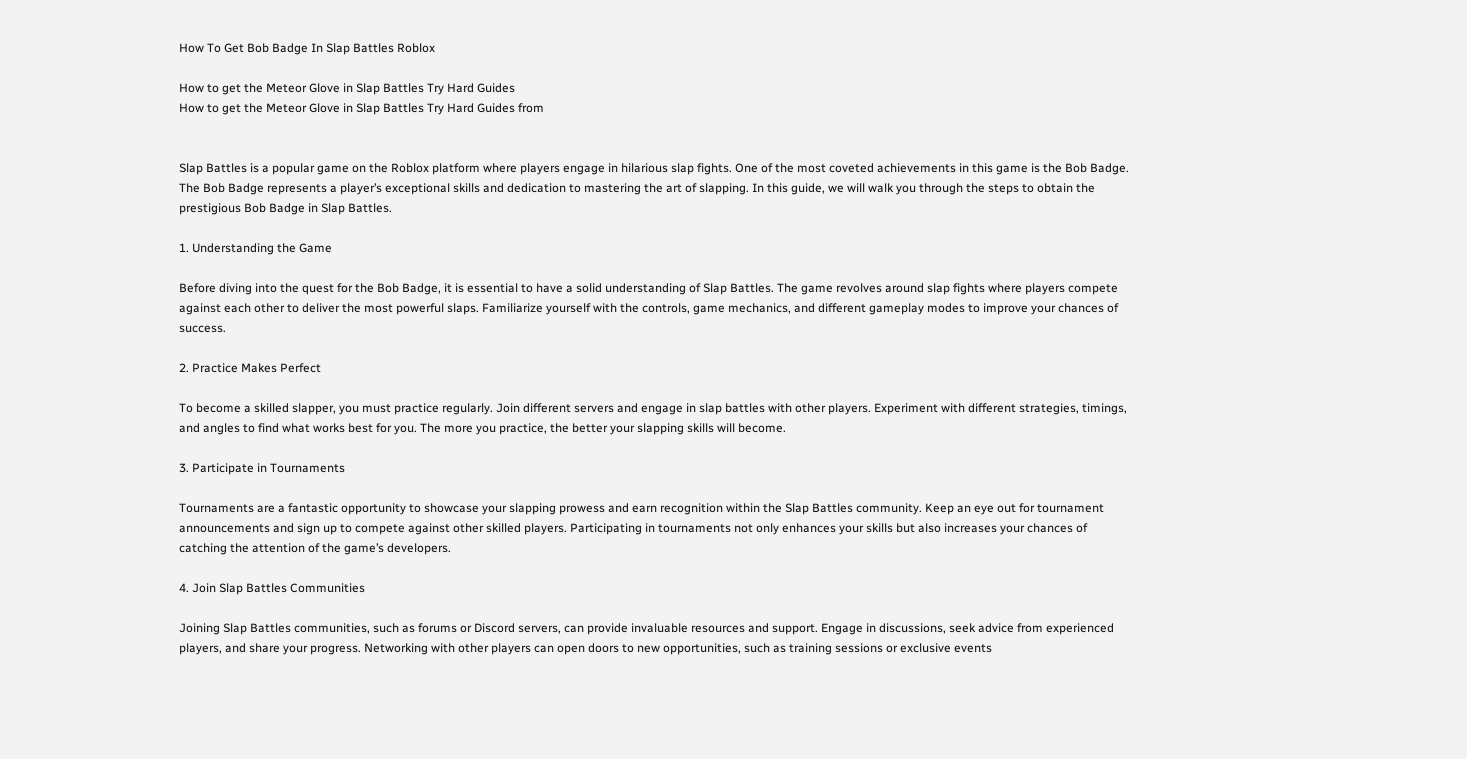How To Get Bob Badge In Slap Battles Roblox

How to get the Meteor Glove in Slap Battles Try Hard Guides
How to get the Meteor Glove in Slap Battles Try Hard Guides from


Slap Battles is a popular game on the Roblox platform where players engage in hilarious slap fights. One of the most coveted achievements in this game is the Bob Badge. The Bob Badge represents a player’s exceptional skills and dedication to mastering the art of slapping. In this guide, we will walk you through the steps to obtain the prestigious Bob Badge in Slap Battles.

1. Understanding the Game

Before diving into the quest for the Bob Badge, it is essential to have a solid understanding of Slap Battles. The game revolves around slap fights where players compete against each other to deliver the most powerful slaps. Familiarize yourself with the controls, game mechanics, and different gameplay modes to improve your chances of success.

2. Practice Makes Perfect

To become a skilled slapper, you must practice regularly. Join different servers and engage in slap battles with other players. Experiment with different strategies, timings, and angles to find what works best for you. The more you practice, the better your slapping skills will become.

3. Participate in Tournaments

Tournaments are a fantastic opportunity to showcase your slapping prowess and earn recognition within the Slap Battles community. Keep an eye out for tournament announcements and sign up to compete against other skilled players. Participating in tournaments not only enhances your skills but also increases your chances of catching the attention of the game’s developers.

4. Join Slap Battles Communities

Joining Slap Battles communities, such as forums or Discord servers, can provide invaluable resources and support. Engage in discussions, seek advice from experienced players, and share your progress. Networking with other players can open doors to new opportunities, such as training sessions or exclusive events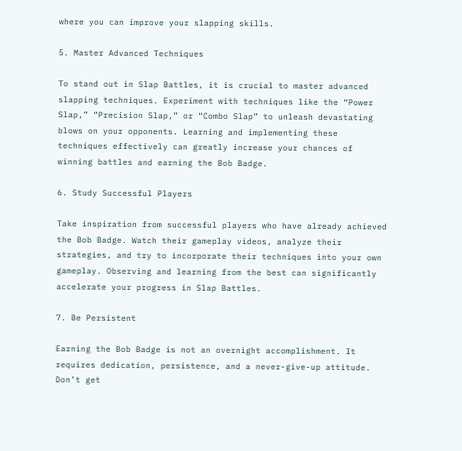where you can improve your slapping skills.

5. Master Advanced Techniques

To stand out in Slap Battles, it is crucial to master advanced slapping techniques. Experiment with techniques like the “Power Slap,” “Precision Slap,” or “Combo Slap” to unleash devastating blows on your opponents. Learning and implementing these techniques effectively can greatly increase your chances of winning battles and earning the Bob Badge.

6. Study Successful Players

Take inspiration from successful players who have already achieved the Bob Badge. Watch their gameplay videos, analyze their strategies, and try to incorporate their techniques into your own gameplay. Observing and learning from the best can significantly accelerate your progress in Slap Battles.

7. Be Persistent

Earning the Bob Badge is not an overnight accomplishment. It requires dedication, persistence, and a never-give-up attitude. Don’t get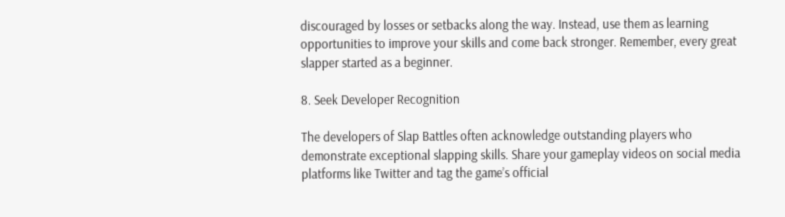discouraged by losses or setbacks along the way. Instead, use them as learning opportunities to improve your skills and come back stronger. Remember, every great slapper started as a beginner.

8. Seek Developer Recognition

The developers of Slap Battles often acknowledge outstanding players who demonstrate exceptional slapping skills. Share your gameplay videos on social media platforms like Twitter and tag the game’s official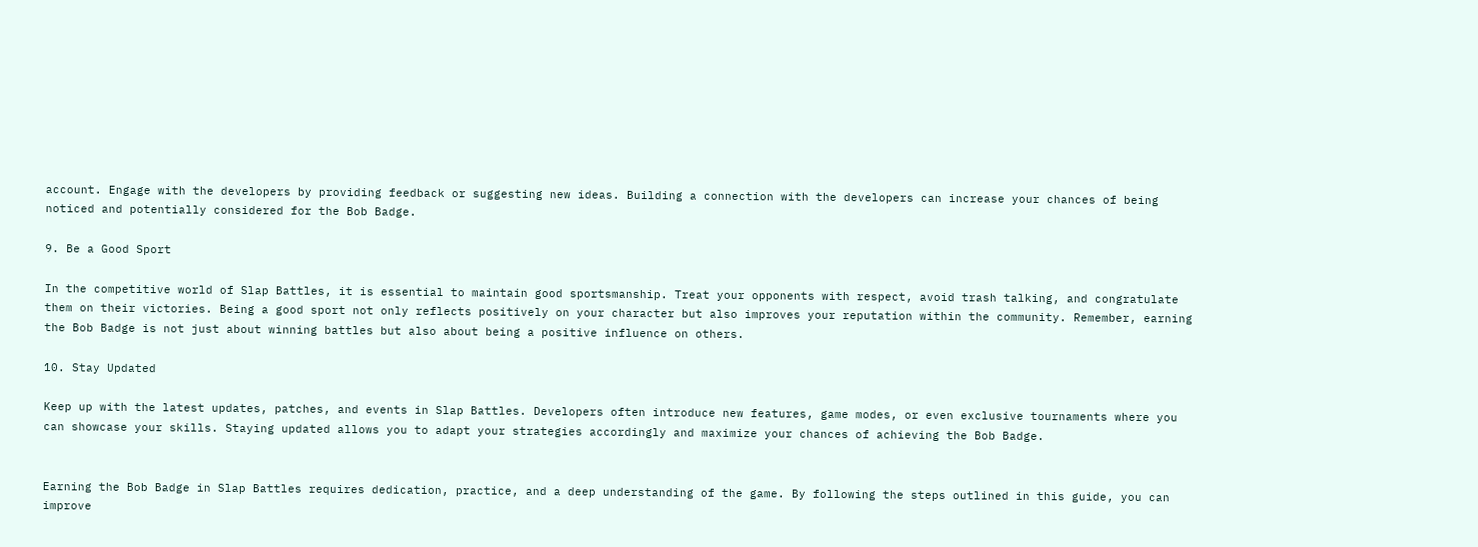account. Engage with the developers by providing feedback or suggesting new ideas. Building a connection with the developers can increase your chances of being noticed and potentially considered for the Bob Badge.

9. Be a Good Sport

In the competitive world of Slap Battles, it is essential to maintain good sportsmanship. Treat your opponents with respect, avoid trash talking, and congratulate them on their victories. Being a good sport not only reflects positively on your character but also improves your reputation within the community. Remember, earning the Bob Badge is not just about winning battles but also about being a positive influence on others.

10. Stay Updated

Keep up with the latest updates, patches, and events in Slap Battles. Developers often introduce new features, game modes, or even exclusive tournaments where you can showcase your skills. Staying updated allows you to adapt your strategies accordingly and maximize your chances of achieving the Bob Badge.


Earning the Bob Badge in Slap Battles requires dedication, practice, and a deep understanding of the game. By following the steps outlined in this guide, you can improve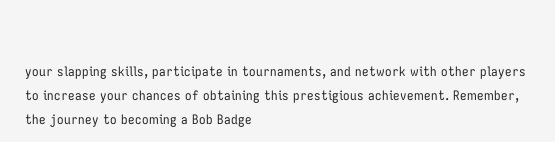your slapping skills, participate in tournaments, and network with other players to increase your chances of obtaining this prestigious achievement. Remember, the journey to becoming a Bob Badge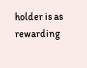holder is as rewarding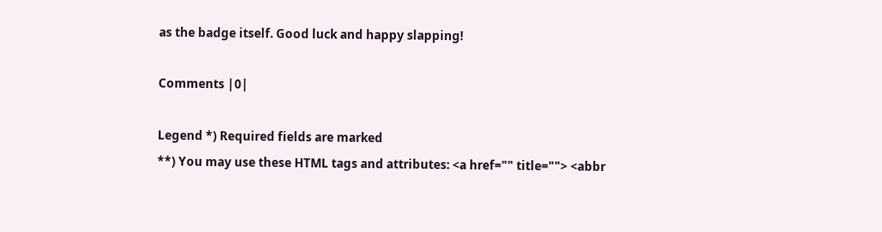as the badge itself. Good luck and happy slapping!

Comments |0|

Legend *) Required fields are marked
**) You may use these HTML tags and attributes: <a href="" title=""> <abbr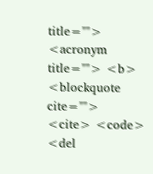title=""> <acronym title=""> <b> <blockquote cite=""> <cite> <code> <del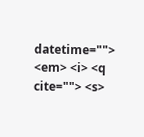datetime=""> <em> <i> <q cite=""> <s>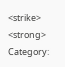<strike> <strong>
Category: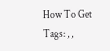How To Get
Tags: , ,